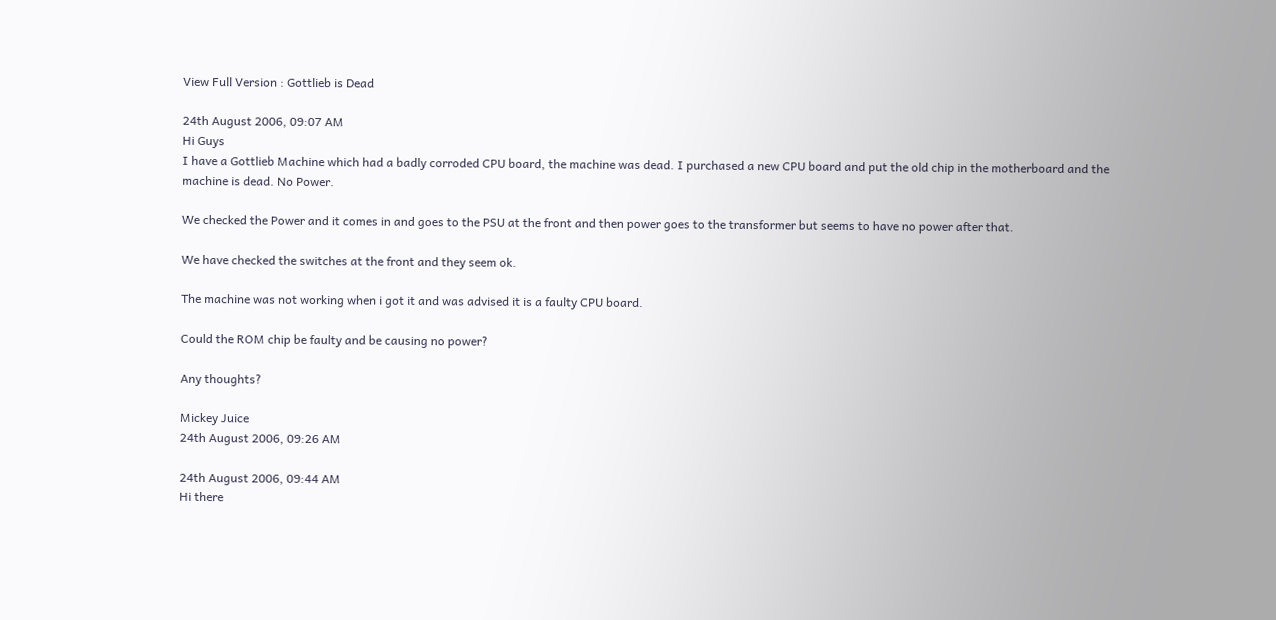View Full Version : Gottlieb is Dead

24th August 2006, 09:07 AM
Hi Guys
I have a Gottlieb Machine which had a badly corroded CPU board, the machine was dead. I purchased a new CPU board and put the old chip in the motherboard and the machine is dead. No Power.

We checked the Power and it comes in and goes to the PSU at the front and then power goes to the transformer but seems to have no power after that.

We have checked the switches at the front and they seem ok.

The machine was not working when i got it and was advised it is a faulty CPU board.

Could the ROM chip be faulty and be causing no power?

Any thoughts?

Mickey Juice
24th August 2006, 09:26 AM

24th August 2006, 09:44 AM
Hi there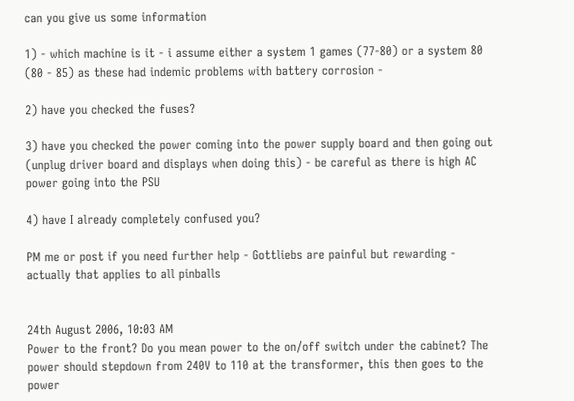can you give us some information

1) - which machine is it - i assume either a system 1 games (77-80) or a system 80 (80 - 85) as these had indemic problems with battery corrosion -

2) have you checked the fuses?

3) have you checked the power coming into the power supply board and then going out (unplug driver board and displays when doing this) - be careful as there is high AC power going into the PSU

4) have I already completely confused you?

PM me or post if you need further help - Gottliebs are painful but rewarding - actually that applies to all pinballs


24th August 2006, 10:03 AM
Power to the front? Do you mean power to the on/off switch under the cabinet? The power should stepdown from 240V to 110 at the transformer, this then goes to the power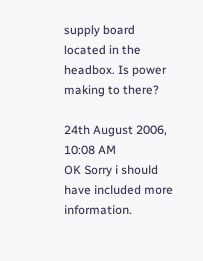supply board located in the headbox. Is power making to there?

24th August 2006, 10:08 AM
OK Sorry i should have included more information.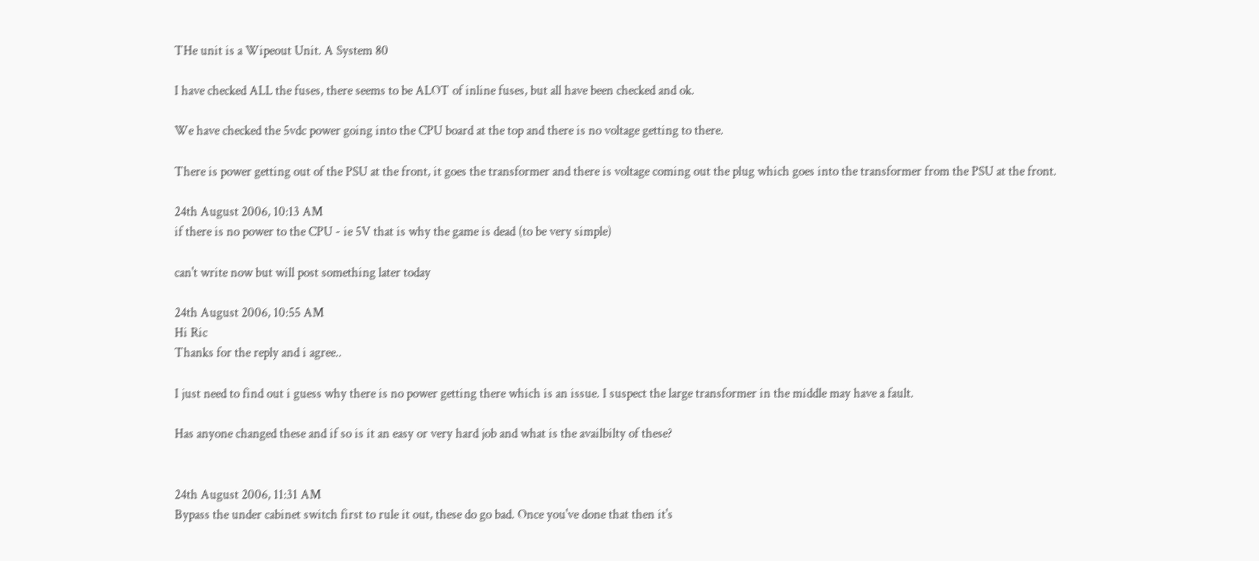THe unit is a Wipeout Unit. A System 80

I have checked ALL the fuses, there seems to be ALOT of inline fuses, but all have been checked and ok.

We have checked the 5vdc power going into the CPU board at the top and there is no voltage getting to there.

There is power getting out of the PSU at the front, it goes the transformer and there is voltage coming out the plug which goes into the transformer from the PSU at the front.

24th August 2006, 10:13 AM
if there is no power to the CPU - ie 5V that is why the game is dead (to be very simple)

can't write now but will post something later today

24th August 2006, 10:55 AM
Hi Ric
Thanks for the reply and i agree..

I just need to find out i guess why there is no power getting there which is an issue. I suspect the large transformer in the middle may have a fault.

Has anyone changed these and if so is it an easy or very hard job and what is the availbilty of these?


24th August 2006, 11:31 AM
Bypass the under cabinet switch first to rule it out, these do go bad. Once you've done that then it's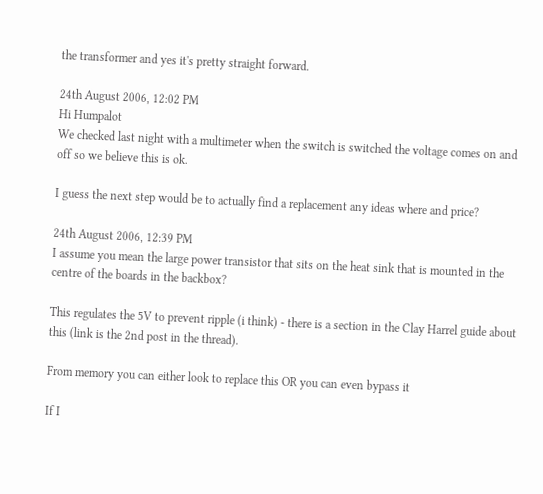the transformer and yes it's pretty straight forward.

24th August 2006, 12:02 PM
Hi Humpalot
We checked last night with a multimeter when the switch is switched the voltage comes on and off so we believe this is ok.

I guess the next step would be to actually find a replacement any ideas where and price?

24th August 2006, 12:39 PM
I assume you mean the large power transistor that sits on the heat sink that is mounted in the centre of the boards in the backbox?

This regulates the 5V to prevent ripple (i think) - there is a section in the Clay Harrel guide about this (link is the 2nd post in the thread).

From memory you can either look to replace this OR you can even bypass it

If I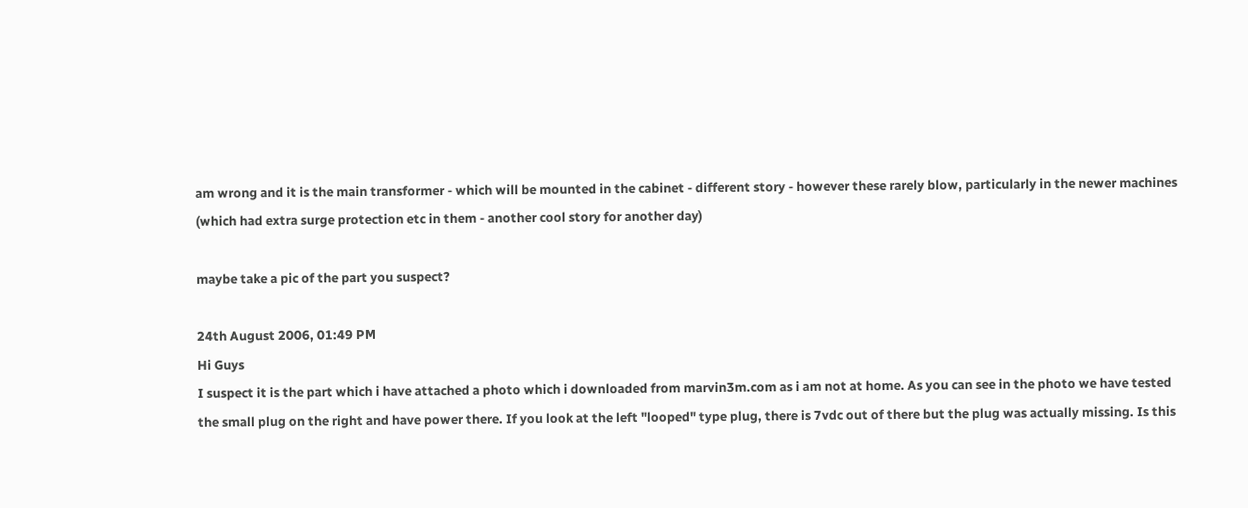am wrong and it is the main transformer - which will be mounted in the cabinet - different story - however these rarely blow, particularly in the newer machines (which had extra surge protection etc in them - another cool story for another day)

maybe take a pic of the part you suspect?

24th August 2006, 01:49 PM
Hi Guys
I suspect it is the part which i have attached a photo which i downloaded from marvin3m.com as i am not at home. As you can see in the photo we have tested the small plug on the right and have power there. If you look at the left "looped" type plug, there is 7vdc out of there but the plug was actually missing. Is this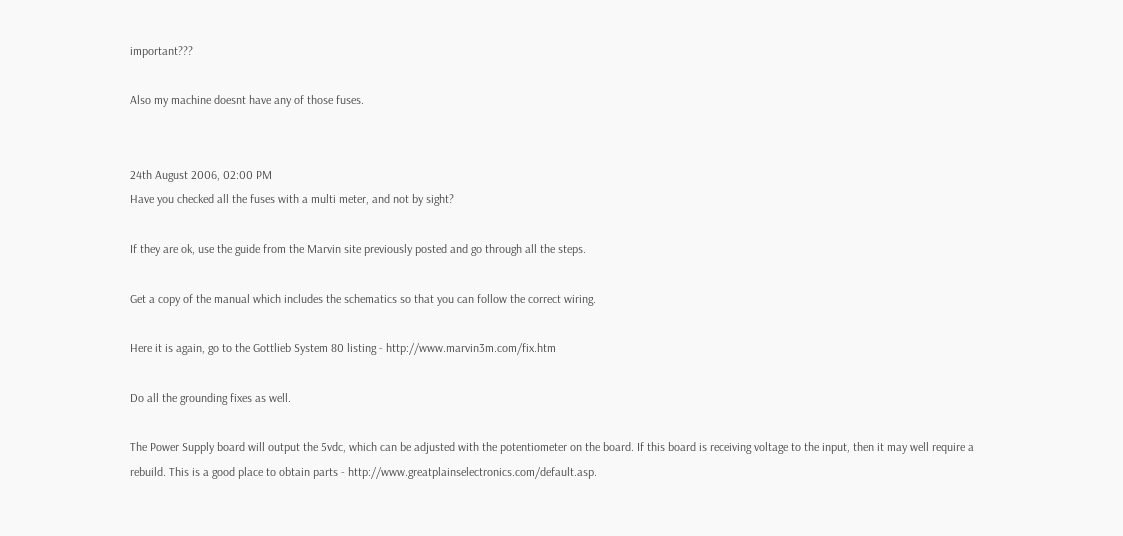important???

Also my machine doesnt have any of those fuses.


24th August 2006, 02:00 PM
Have you checked all the fuses with a multi meter, and not by sight?

If they are ok, use the guide from the Marvin site previously posted and go through all the steps.

Get a copy of the manual which includes the schematics so that you can follow the correct wiring.

Here it is again, go to the Gottlieb System 80 listing - http://www.marvin3m.com/fix.htm

Do all the grounding fixes as well.

The Power Supply board will output the 5vdc, which can be adjusted with the potentiometer on the board. If this board is receiving voltage to the input, then it may well require a rebuild. This is a good place to obtain parts - http://www.greatplainselectronics.com/default.asp.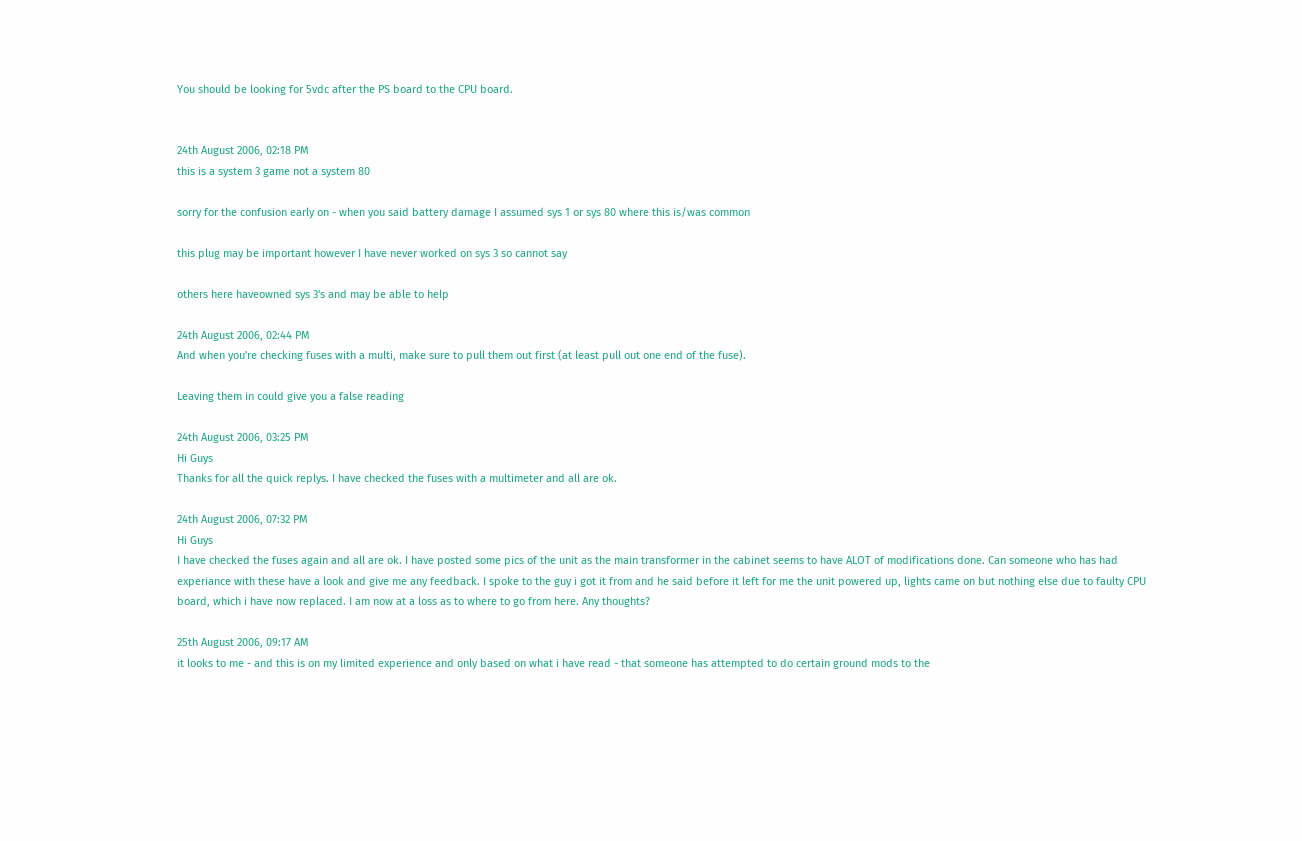You should be looking for 5vdc after the PS board to the CPU board.


24th August 2006, 02:18 PM
this is a system 3 game not a system 80

sorry for the confusion early on - when you said battery damage I assumed sys 1 or sys 80 where this is/was common

this plug may be important however I have never worked on sys 3 so cannot say

others here haveowned sys 3's and may be able to help

24th August 2006, 02:44 PM
And when you're checking fuses with a multi, make sure to pull them out first (at least pull out one end of the fuse).

Leaving them in could give you a false reading

24th August 2006, 03:25 PM
Hi Guys
Thanks for all the quick replys. I have checked the fuses with a multimeter and all are ok.

24th August 2006, 07:32 PM
Hi Guys
I have checked the fuses again and all are ok. I have posted some pics of the unit as the main transformer in the cabinet seems to have ALOT of modifications done. Can someone who has had experiance with these have a look and give me any feedback. I spoke to the guy i got it from and he said before it left for me the unit powered up, lights came on but nothing else due to faulty CPU board, which i have now replaced. I am now at a loss as to where to go from here. Any thoughts?

25th August 2006, 09:17 AM
it looks to me - and this is on my limited experience and only based on what i have read - that someone has attempted to do certain ground mods to the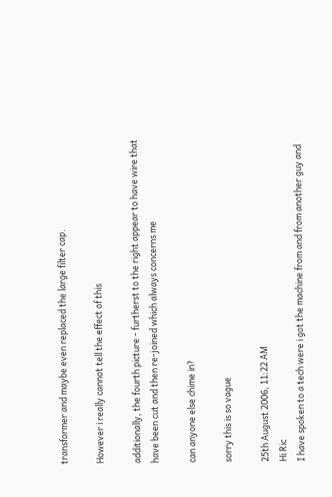transformer and maybe even replaced the large filter cap.

However i really cannot tell the effect of this

additionally, the fourth picture - furtherst to the right appear to have wire that have been cut and then re-joined which always concerns me

can anyone else chime in?

sorry this is so vague

25th August 2006, 11:22 AM
Hi Ric
I have spoken to a tech were i got the machine from and from another guy and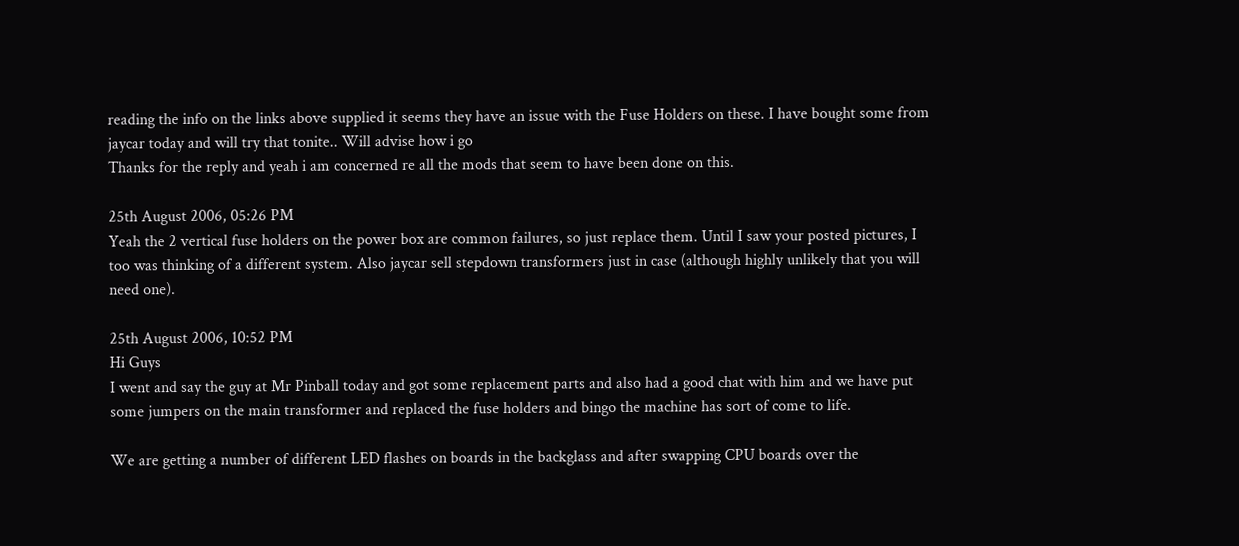reading the info on the links above supplied it seems they have an issue with the Fuse Holders on these. I have bought some from jaycar today and will try that tonite.. Will advise how i go
Thanks for the reply and yeah i am concerned re all the mods that seem to have been done on this.

25th August 2006, 05:26 PM
Yeah the 2 vertical fuse holders on the power box are common failures, so just replace them. Until I saw your posted pictures, I too was thinking of a different system. Also jaycar sell stepdown transformers just in case (although highly unlikely that you will need one).

25th August 2006, 10:52 PM
Hi Guys
I went and say the guy at Mr Pinball today and got some replacement parts and also had a good chat with him and we have put some jumpers on the main transformer and replaced the fuse holders and bingo the machine has sort of come to life.

We are getting a number of different LED flashes on boards in the backglass and after swapping CPU boards over the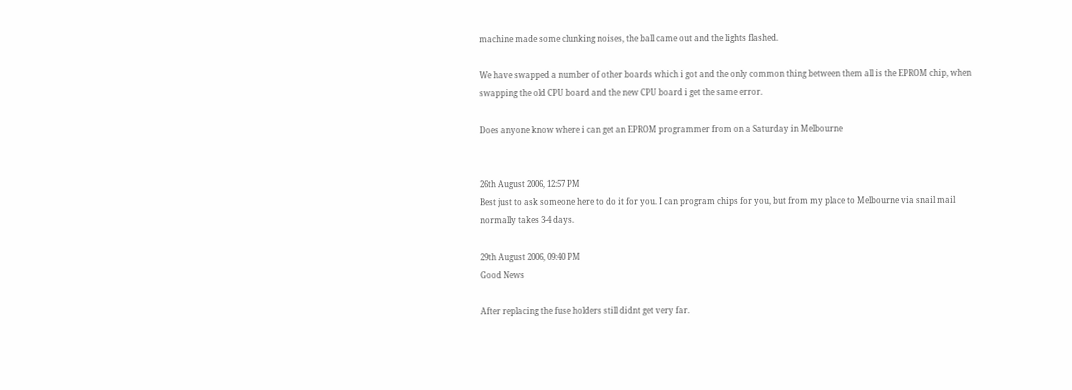machine made some clunking noises, the ball came out and the lights flashed.

We have swapped a number of other boards which i got and the only common thing between them all is the EPROM chip, when swapping the old CPU board and the new CPU board i get the same error.

Does anyone know where i can get an EPROM programmer from on a Saturday in Melbourne


26th August 2006, 12:57 PM
Best just to ask someone here to do it for you. I can program chips for you, but from my place to Melbourne via snail mail normally takes 3-4 days.

29th August 2006, 09:40 PM
Good News

After replacing the fuse holders still didnt get very far.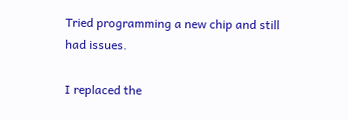Tried programming a new chip and still had issues.

I replaced the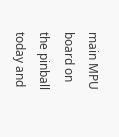main MPU board on the pinball today and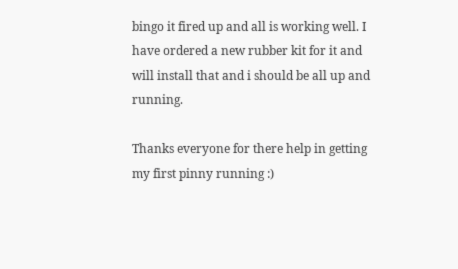bingo it fired up and all is working well. I have ordered a new rubber kit for it and will install that and i should be all up and running.

Thanks everyone for there help in getting my first pinny running :)